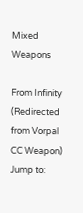Mixed Weapons

From Infinity
(Redirected from Vorpal CC Weapon)
Jump to: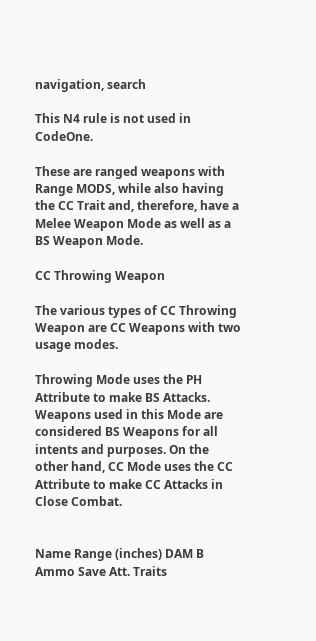navigation, search

This N4 rule is not used in CodeOne.

These are ranged weapons with Range MODS, while also having the CC Trait and, therefore, have a Melee Weapon Mode as well as a BS Weapon Mode.

CC Throwing Weapon

The various types of CC Throwing Weapon are CC Weapons with two usage modes.

Throwing Mode uses the PH Attribute to make BS Attacks. Weapons used in this Mode are considered BS Weapons for all intents and purposes. On the other hand, CC Mode uses the CC Attribute to make CC Attacks in Close Combat.


Name Range (inches) DAM B Ammo Save Att. Traits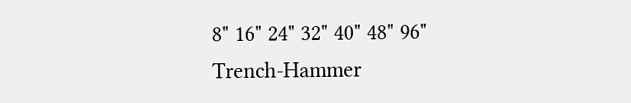8" 16" 24" 32" 40" 48" 96"
Trench-Hammer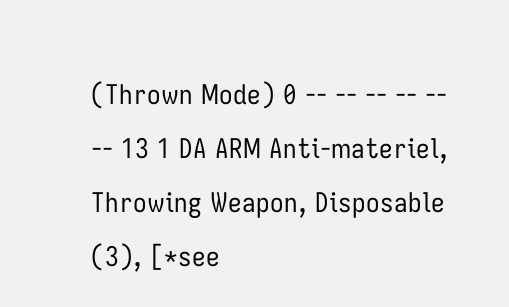(Thrown Mode) 0 -- -- -- -- -- -- 13 1 DA ARM Anti-materiel, Throwing Weapon, Disposable (3), [*see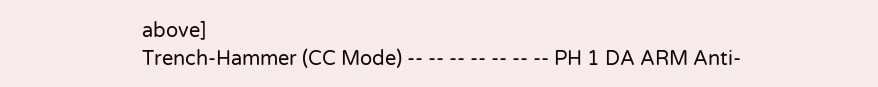above]
Trench-Hammer (CC Mode) -- -- -- -- -- -- -- PH 1 DA ARM Anti-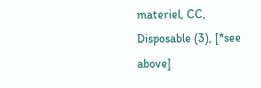materiel, CC, Disposable (3), [*see above]